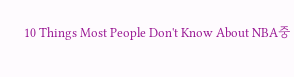10 Things Most People Don't Know About NBA중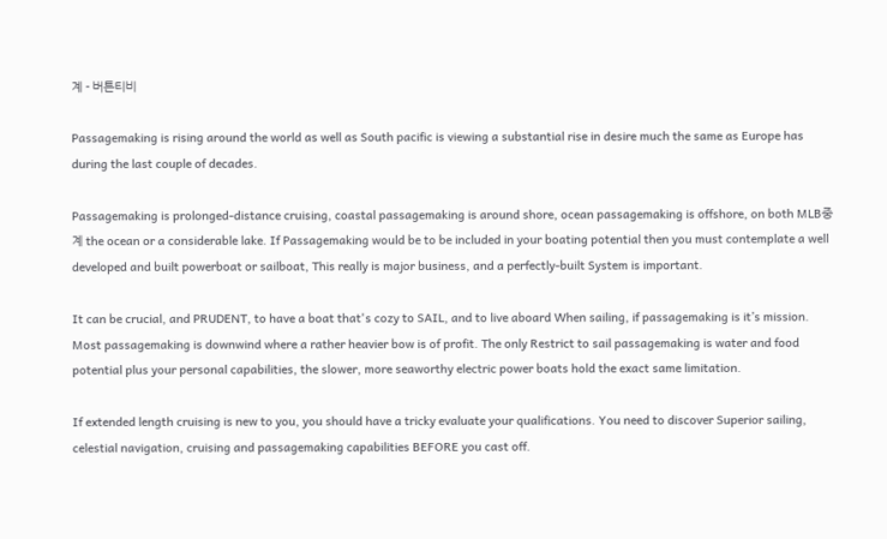계 - 버튼티비

Passagemaking is rising around the world as well as South pacific is viewing a substantial rise in desire much the same as Europe has during the last couple of decades.

Passagemaking is prolonged-distance cruising, coastal passagemaking is around shore, ocean passagemaking is offshore, on both MLB중계 the ocean or a considerable lake. If Passagemaking would be to be included in your boating potential then you must contemplate a well developed and built powerboat or sailboat, This really is major business, and a perfectly-built System is important.

It can be crucial, and PRUDENT, to have a boat that's cozy to SAIL, and to live aboard When sailing, if passagemaking is it’s mission. Most passagemaking is downwind where a rather heavier bow is of profit. The only Restrict to sail passagemaking is water and food potential plus your personal capabilities, the slower, more seaworthy electric power boats hold the exact same limitation.

If extended length cruising is new to you, you should have a tricky evaluate your qualifications. You need to discover Superior sailing, celestial navigation, cruising and passagemaking capabilities BEFORE you cast off.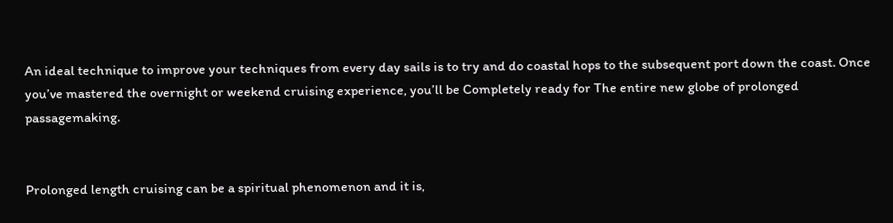An ideal technique to improve your techniques from every day sails is to try and do coastal hops to the subsequent port down the coast. Once you’ve mastered the overnight or weekend cruising experience, you’ll be Completely ready for The entire new globe of prolonged passagemaking.


Prolonged length cruising can be a spiritual phenomenon and it is,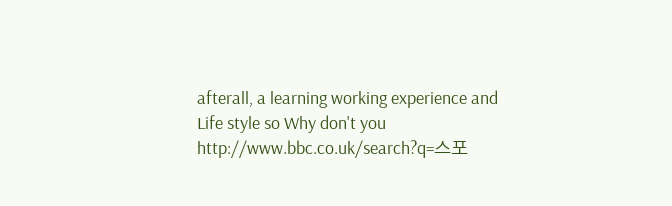afterall, a learning working experience and Life style so Why don't you http://www.bbc.co.uk/search?q=스포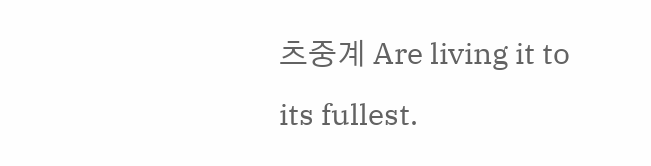츠중계 Are living it to its fullest.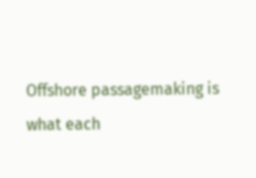Offshore passagemaking is what each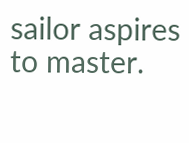sailor aspires to master.